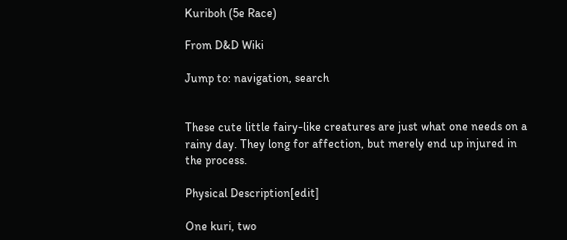Kuriboh (5e Race)

From D&D Wiki

Jump to: navigation, search


These cute little fairy-like creatures are just what one needs on a rainy day. They long for affection, but merely end up injured in the process.

Physical Description[edit]

One kuri, two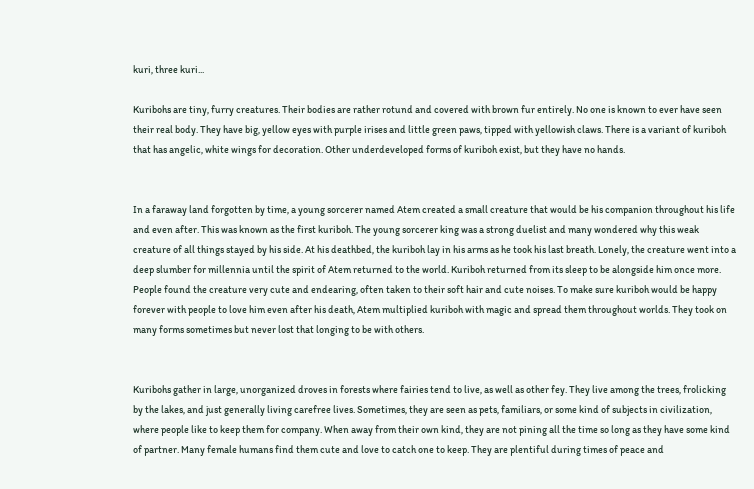kuri, three kuri...

Kuribohs are tiny, furry creatures. Their bodies are rather rotund and covered with brown fur entirely. No one is known to ever have seen their real body. They have big, yellow eyes with purple irises and little green paws, tipped with yellowish claws. There is a variant of kuriboh that has angelic, white wings for decoration. Other underdeveloped forms of kuriboh exist, but they have no hands.


In a faraway land forgotten by time, a young sorcerer named Atem created a small creature that would be his companion throughout his life and even after. This was known as the first kuriboh. The young sorcerer king was a strong duelist and many wondered why this weak creature of all things stayed by his side. At his deathbed, the kuriboh lay in his arms as he took his last breath. Lonely, the creature went into a deep slumber for millennia until the spirit of Atem returned to the world. Kuriboh returned from its sleep to be alongside him once more. People found the creature very cute and endearing, often taken to their soft hair and cute noises. To make sure kuriboh would be happy forever with people to love him even after his death, Atem multiplied kuriboh with magic and spread them throughout worlds. They took on many forms sometimes but never lost that longing to be with others.


Kuribohs gather in large, unorganized droves in forests where fairies tend to live, as well as other fey. They live among the trees, frolicking by the lakes, and just generally living carefree lives. Sometimes, they are seen as pets, familiars, or some kind of subjects in civilization, where people like to keep them for company. When away from their own kind, they are not pining all the time so long as they have some kind of partner. Many female humans find them cute and love to catch one to keep. They are plentiful during times of peace and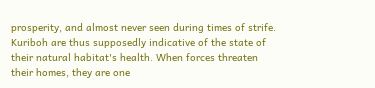prosperity, and almost never seen during times of strife. Kuriboh are thus supposedly indicative of the state of their natural habitat's health. When forces threaten their homes, they are one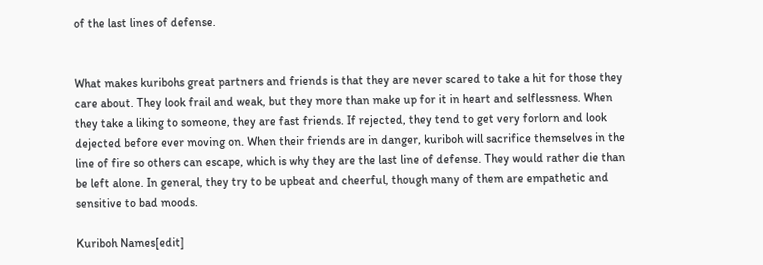of the last lines of defense.


What makes kuribohs great partners and friends is that they are never scared to take a hit for those they care about. They look frail and weak, but they more than make up for it in heart and selflessness. When they take a liking to someone, they are fast friends. If rejected, they tend to get very forlorn and look dejected before ever moving on. When their friends are in danger, kuriboh will sacrifice themselves in the line of fire so others can escape, which is why they are the last line of defense. They would rather die than be left alone. In general, they try to be upbeat and cheerful, though many of them are empathetic and sensitive to bad moods.

Kuriboh Names[edit]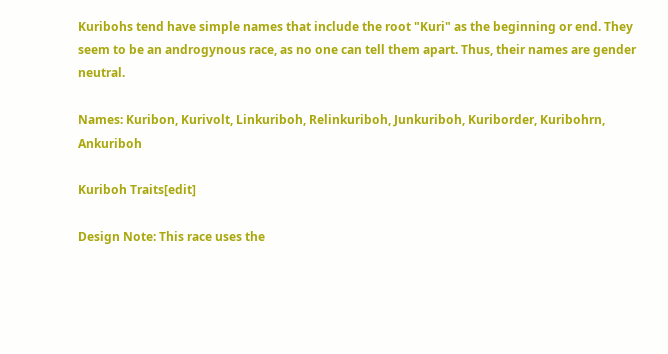Kuribohs tend have simple names that include the root "Kuri" as the beginning or end. They seem to be an androgynous race, as no one can tell them apart. Thus, their names are gender neutral.

Names: Kuribon, Kurivolt, Linkuriboh, Relinkuriboh, Junkuriboh, Kuriborder, Kuribohrn, Ankuriboh

Kuriboh Traits[edit]

Design Note: This race uses the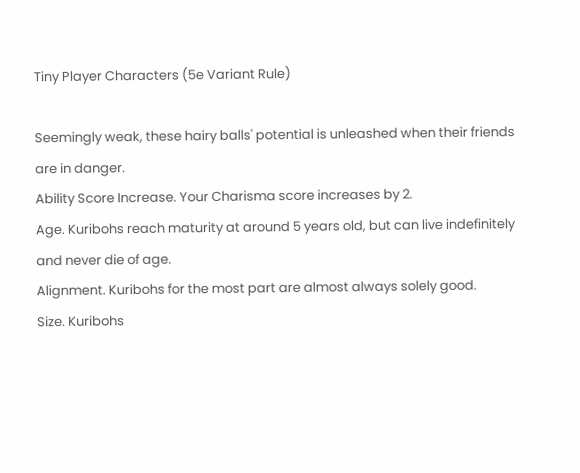Tiny Player Characters (5e Variant Rule)

Seemingly weak, these hairy balls' potential is unleashed when their friends are in danger.
Ability Score Increase. Your Charisma score increases by 2.
Age. Kuribohs reach maturity at around 5 years old, but can live indefinitely and never die of age.
Alignment. Kuribohs for the most part are almost always solely good.
Size. Kuribohs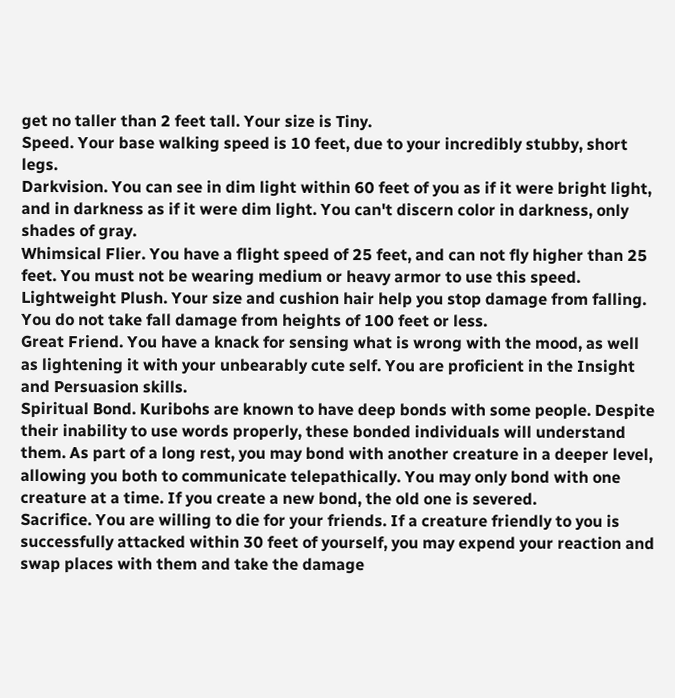get no taller than 2 feet tall. Your size is Tiny.
Speed. Your base walking speed is 10 feet, due to your incredibly stubby, short legs.
Darkvision. You can see in dim light within 60 feet of you as if it were bright light, and in darkness as if it were dim light. You can't discern color in darkness, only shades of gray.
Whimsical Flier. You have a flight speed of 25 feet, and can not fly higher than 25 feet. You must not be wearing medium or heavy armor to use this speed.
Lightweight Plush. Your size and cushion hair help you stop damage from falling. You do not take fall damage from heights of 100 feet or less.
Great Friend. You have a knack for sensing what is wrong with the mood, as well as lightening it with your unbearably cute self. You are proficient in the Insight and Persuasion skills.
Spiritual Bond. Kuribohs are known to have deep bonds with some people. Despite their inability to use words properly, these bonded individuals will understand them. As part of a long rest, you may bond with another creature in a deeper level, allowing you both to communicate telepathically. You may only bond with one creature at a time. If you create a new bond, the old one is severed.
Sacrifice. You are willing to die for your friends. If a creature friendly to you is successfully attacked within 30 feet of yourself, you may expend your reaction and swap places with them and take the damage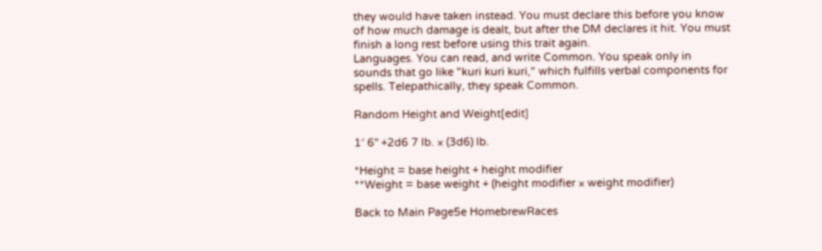they would have taken instead. You must declare this before you know of how much damage is dealt, but after the DM declares it hit. You must finish a long rest before using this trait again.
Languages. You can read, and write Common. You speak only in sounds that go like "kuri kuri kuri," which fulfills verbal components for spells. Telepathically, they speak Common.

Random Height and Weight[edit]

1′ 6'' +2d6 7 lb. × (3d6) lb.

*Height = base height + height modifier
**Weight = base weight + (height modifier × weight modifier)

Back to Main Page5e HomebrewRaces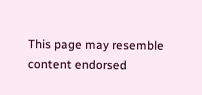This page may resemble content endorsed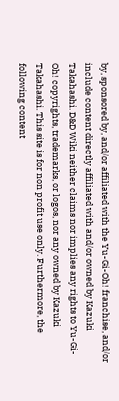by, sponsored by, and/or affiliated with the Yu-Gi-Oh! franchise, and/or include content directly affiliated with and/or owned by Kazuki Takahashi. D&D Wiki neither claims nor implies any rights to Yu-Gi-Oh! copyrights, trademarks, or logos, nor any owned by Kazuki Takahashi. This site is for non profit use only. Furthermore, the following content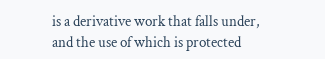is a derivative work that falls under, and the use of which is protected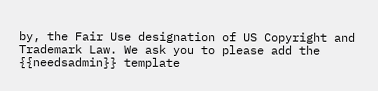by, the Fair Use designation of US Copyright and Trademark Law. We ask you to please add the {{needsadmin}} template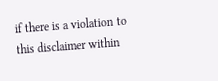if there is a violation to this disclaimer within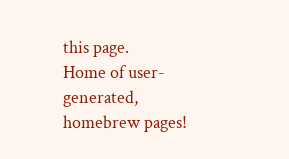this page.
Home of user-generated,
homebrew pages!